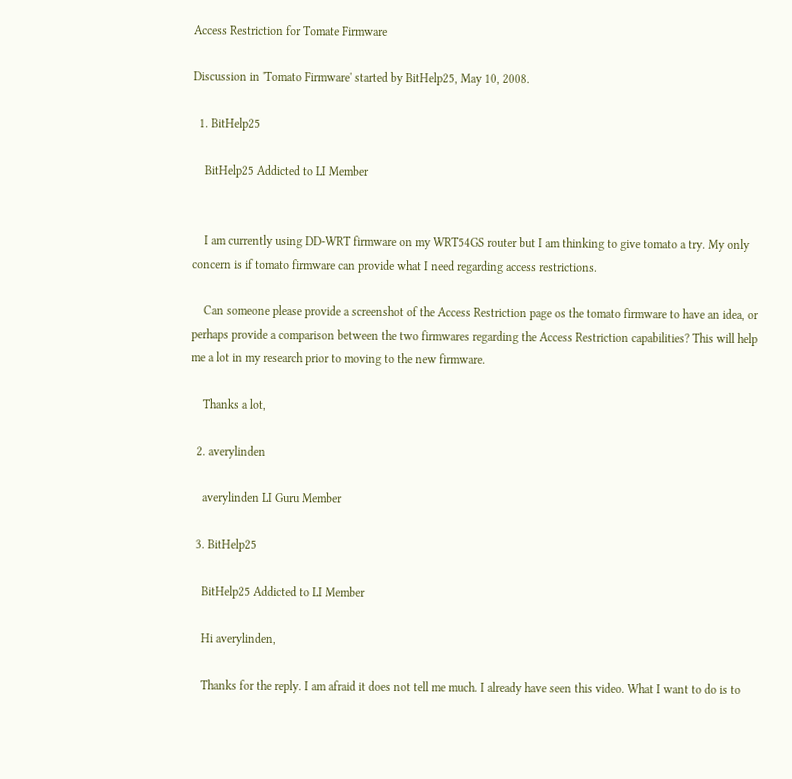Access Restriction for Tomate Firmware

Discussion in 'Tomato Firmware' started by BitHelp25, May 10, 2008.

  1. BitHelp25

    BitHelp25 Addicted to LI Member


    I am currently using DD-WRT firmware on my WRT54GS router but I am thinking to give tomato a try. My only concern is if tomato firmware can provide what I need regarding access restrictions.

    Can someone please provide a screenshot of the Access Restriction page os the tomato firmware to have an idea, or perhaps provide a comparison between the two firmwares regarding the Access Restriction capabilities? This will help me a lot in my research prior to moving to the new firmware.

    Thanks a lot,

  2. averylinden

    averylinden LI Guru Member

  3. BitHelp25

    BitHelp25 Addicted to LI Member

    Hi averylinden,

    Thanks for the reply. I am afraid it does not tell me much. I already have seen this video. What I want to do is to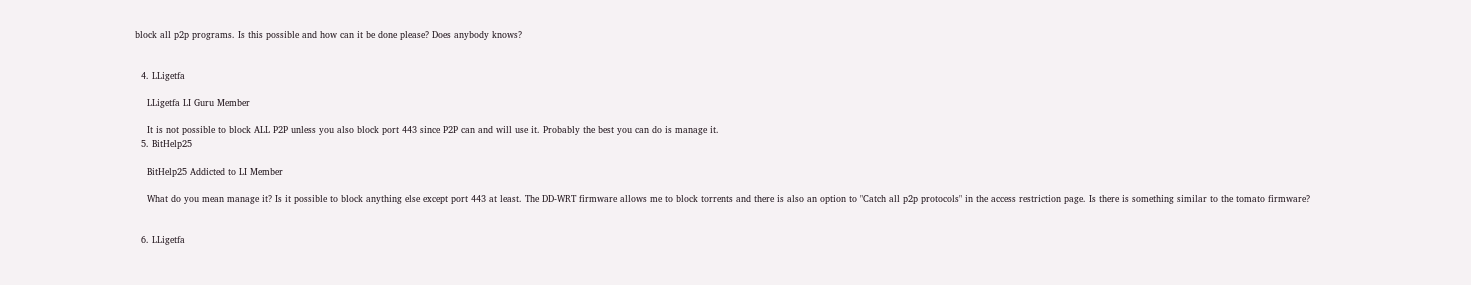block all p2p programs. Is this possible and how can it be done please? Does anybody knows?


  4. LLigetfa

    LLigetfa LI Guru Member

    It is not possible to block ALL P2P unless you also block port 443 since P2P can and will use it. Probably the best you can do is manage it.
  5. BitHelp25

    BitHelp25 Addicted to LI Member

    What do you mean manage it? Is it possible to block anything else except port 443 at least. The DD-WRT firmware allows me to block torrents and there is also an option to "Catch all p2p protocols" in the access restriction page. Is there is something similar to the tomato firmware?


  6. LLigetfa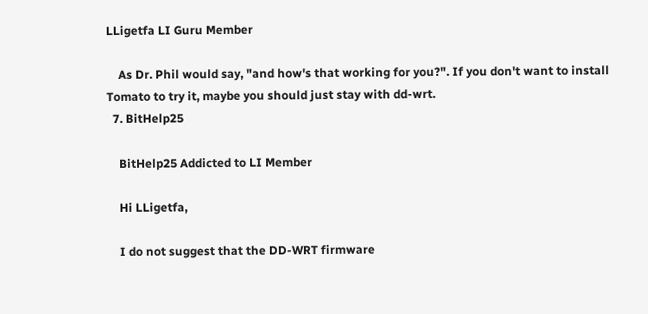LLigetfa LI Guru Member

    As Dr. Phil would say, "and how's that working for you?". If you don't want to install Tomato to try it, maybe you should just stay with dd-wrt.
  7. BitHelp25

    BitHelp25 Addicted to LI Member

    Hi LLigetfa,

    I do not suggest that the DD-WRT firmware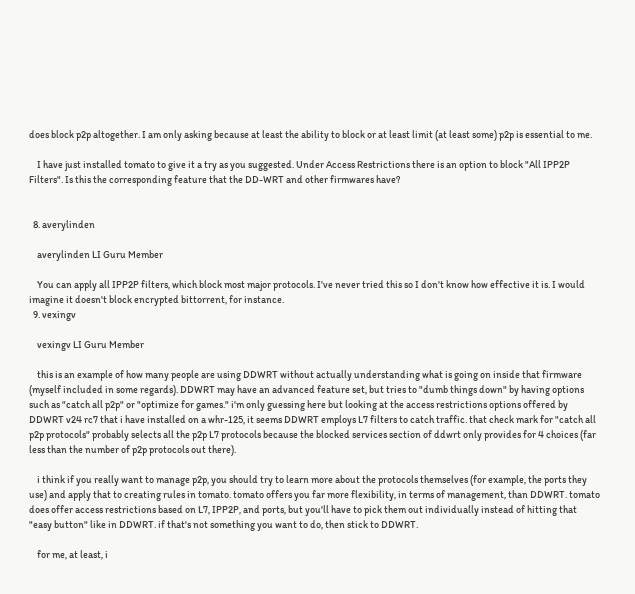does block p2p altogether. I am only asking because at least the ability to block or at least limit (at least some) p2p is essential to me.

    I have just installed tomato to give it a try as you suggested. Under Access Restrictions there is an option to block "All IPP2P Filters". Is this the corresponding feature that the DD-WRT and other firmwares have?


  8. averylinden

    averylinden LI Guru Member

    You can apply all IPP2P filters, which block most major protocols. I've never tried this so I don't know how effective it is. I would imagine it doesn't block encrypted bittorrent, for instance.
  9. vexingv

    vexingv LI Guru Member

    this is an example of how many people are using DDWRT without actually understanding what is going on inside that firmware (myself included in some regards). DDWRT may have an advanced feature set, but tries to "dumb things down" by having options such as "catch all p2p" or "optimize for games." i'm only guessing here but looking at the access restrictions options offered by DDWRT v24 rc7 that i have installed on a whr-125, it seems DDWRT employs L7 filters to catch traffic. that check mark for "catch all p2p protocols" probably selects all the p2p L7 protocols because the blocked services section of ddwrt only provides for 4 choices (far less than the number of p2p protocols out there).

    i think if you really want to manage p2p, you should try to learn more about the protocols themselves (for example, the ports they use) and apply that to creating rules in tomato. tomato offers you far more flexibility, in terms of management, than DDWRT. tomato does offer access restrictions based on L7, IPP2P, and ports, but you'll have to pick them out individually instead of hitting that "easy button" like in DDWRT. if that's not something you want to do, then stick to DDWRT.

    for me, at least, i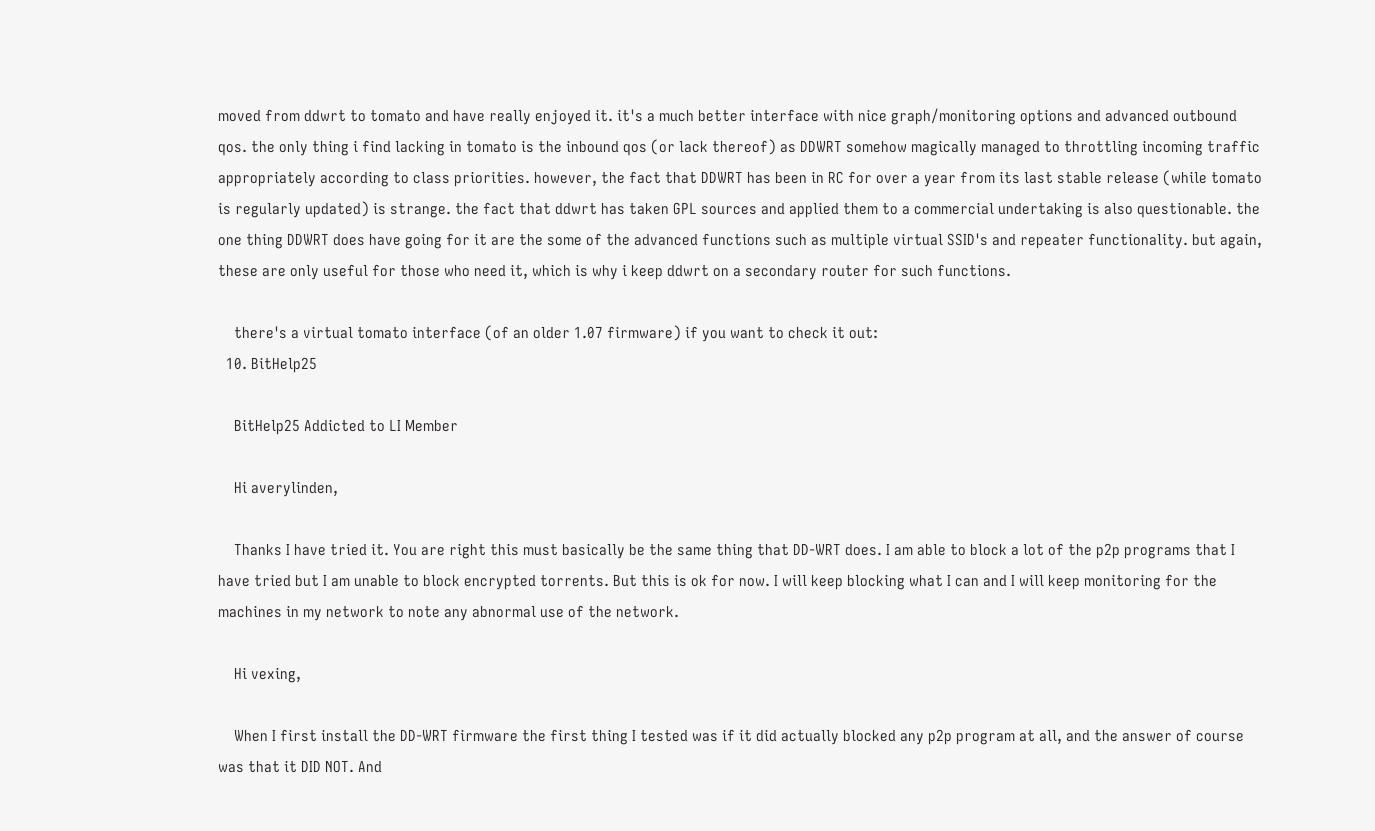moved from ddwrt to tomato and have really enjoyed it. it's a much better interface with nice graph/monitoring options and advanced outbound qos. the only thing i find lacking in tomato is the inbound qos (or lack thereof) as DDWRT somehow magically managed to throttling incoming traffic appropriately according to class priorities. however, the fact that DDWRT has been in RC for over a year from its last stable release (while tomato is regularly updated) is strange. the fact that ddwrt has taken GPL sources and applied them to a commercial undertaking is also questionable. the one thing DDWRT does have going for it are the some of the advanced functions such as multiple virtual SSID's and repeater functionality. but again, these are only useful for those who need it, which is why i keep ddwrt on a secondary router for such functions.

    there's a virtual tomato interface (of an older 1.07 firmware) if you want to check it out:
  10. BitHelp25

    BitHelp25 Addicted to LI Member

    Hi averylinden,

    Thanks I have tried it. You are right this must basically be the same thing that DD-WRT does. I am able to block a lot of the p2p programs that I have tried but I am unable to block encrypted torrents. But this is ok for now. I will keep blocking what I can and I will keep monitoring for the machines in my network to note any abnormal use of the network.

    Hi vexing,

    When I first install the DD-WRT firmware the first thing I tested was if it did actually blocked any p2p program at all, and the answer of course was that it DID NOT. And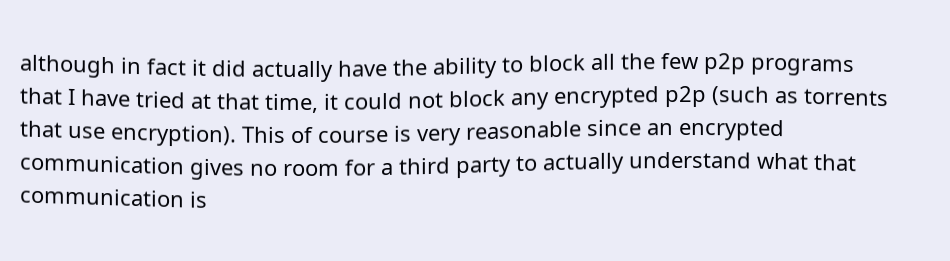although in fact it did actually have the ability to block all the few p2p programs that I have tried at that time, it could not block any encrypted p2p (such as torrents that use encryption). This of course is very reasonable since an encrypted communication gives no room for a third party to actually understand what that communication is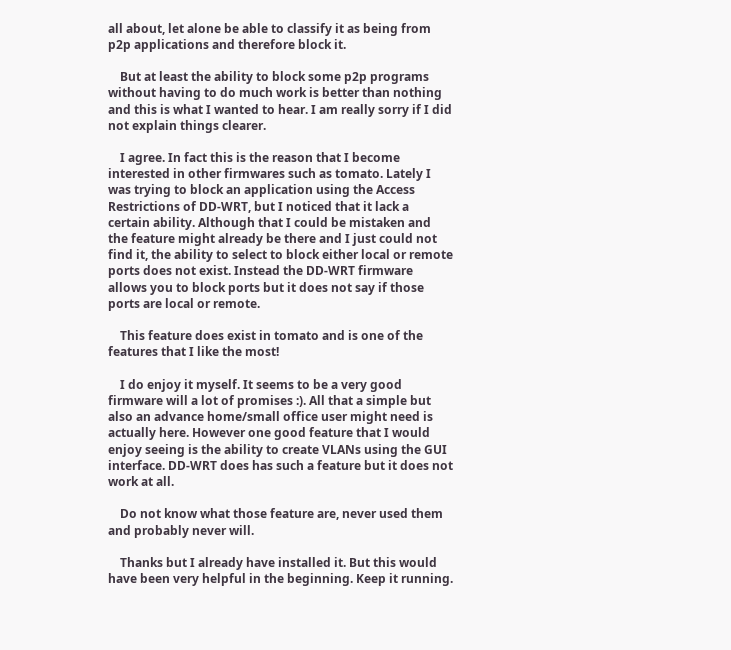all about, let alone be able to classify it as being from p2p applications and therefore block it.

    But at least the ability to block some p2p programs without having to do much work is better than nothing and this is what I wanted to hear. I am really sorry if I did not explain things clearer.

    I agree. In fact this is the reason that I become interested in other firmwares such as tomato. Lately I was trying to block an application using the Access Restrictions of DD-WRT, but I noticed that it lack a certain ability. Although that I could be mistaken and the feature might already be there and I just could not find it, the ability to select to block either local or remote ports does not exist. Instead the DD-WRT firmware allows you to block ports but it does not say if those ports are local or remote.

    This feature does exist in tomato and is one of the features that I like the most!

    I do enjoy it myself. It seems to be a very good firmware will a lot of promises :). All that a simple but also an advance home/small office user might need is actually here. However one good feature that I would enjoy seeing is the ability to create VLANs using the GUI interface. DD-WRT does has such a feature but it does not work at all.

    Do not know what those feature are, never used them and probably never will.

    Thanks but I already have installed it. But this would have been very helpful in the beginning. Keep it running.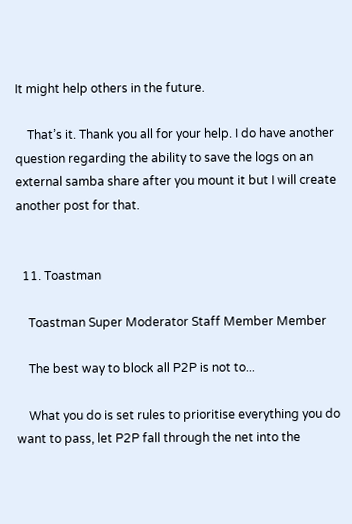It might help others in the future.

    That’s it. Thank you all for your help. I do have another question regarding the ability to save the logs on an external samba share after you mount it but I will create another post for that.


  11. Toastman

    Toastman Super Moderator Staff Member Member

    The best way to block all P2P is not to...

    What you do is set rules to prioritise everything you do want to pass, let P2P fall through the net into the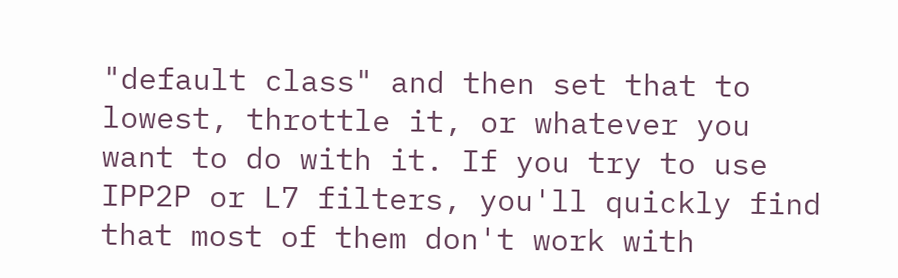"default class" and then set that to lowest, throttle it, or whatever you want to do with it. If you try to use IPP2P or L7 filters, you'll quickly find that most of them don't work with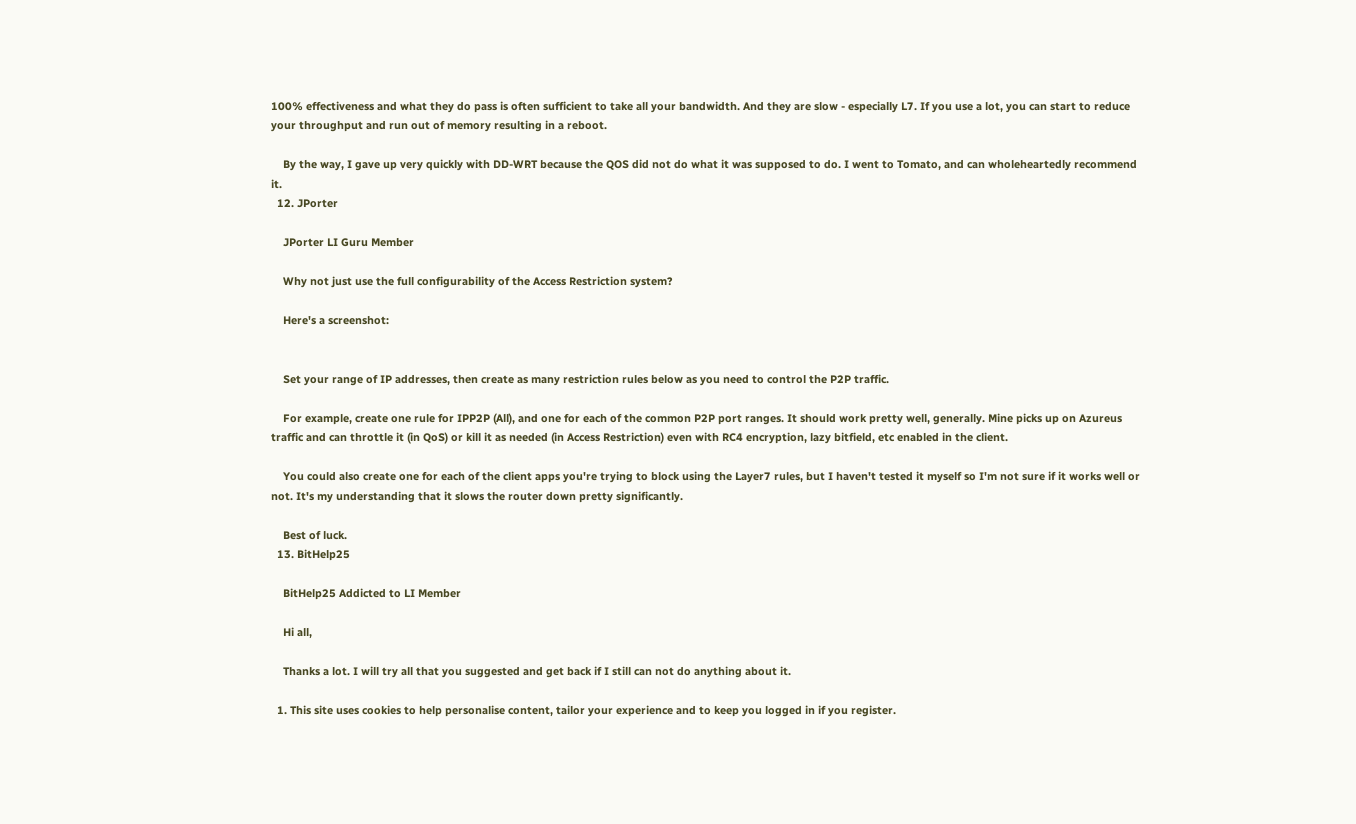100% effectiveness and what they do pass is often sufficient to take all your bandwidth. And they are slow - especially L7. If you use a lot, you can start to reduce your throughput and run out of memory resulting in a reboot.

    By the way, I gave up very quickly with DD-WRT because the QOS did not do what it was supposed to do. I went to Tomato, and can wholeheartedly recommend it.
  12. JPorter

    JPorter LI Guru Member

    Why not just use the full configurability of the Access Restriction system?

    Here's a screenshot:


    Set your range of IP addresses, then create as many restriction rules below as you need to control the P2P traffic.

    For example, create one rule for IPP2P (All), and one for each of the common P2P port ranges. It should work pretty well, generally. Mine picks up on Azureus traffic and can throttle it (in QoS) or kill it as needed (in Access Restriction) even with RC4 encryption, lazy bitfield, etc enabled in the client.

    You could also create one for each of the client apps you're trying to block using the Layer7 rules, but I haven't tested it myself so I'm not sure if it works well or not. It's my understanding that it slows the router down pretty significantly.

    Best of luck.
  13. BitHelp25

    BitHelp25 Addicted to LI Member

    Hi all,

    Thanks a lot. I will try all that you suggested and get back if I still can not do anything about it.

  1. This site uses cookies to help personalise content, tailor your experience and to keep you logged in if you register.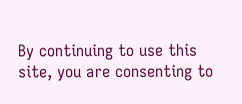By continuing to use this site, you are consenting to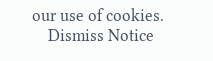our use of cookies.
    Dismiss Notice